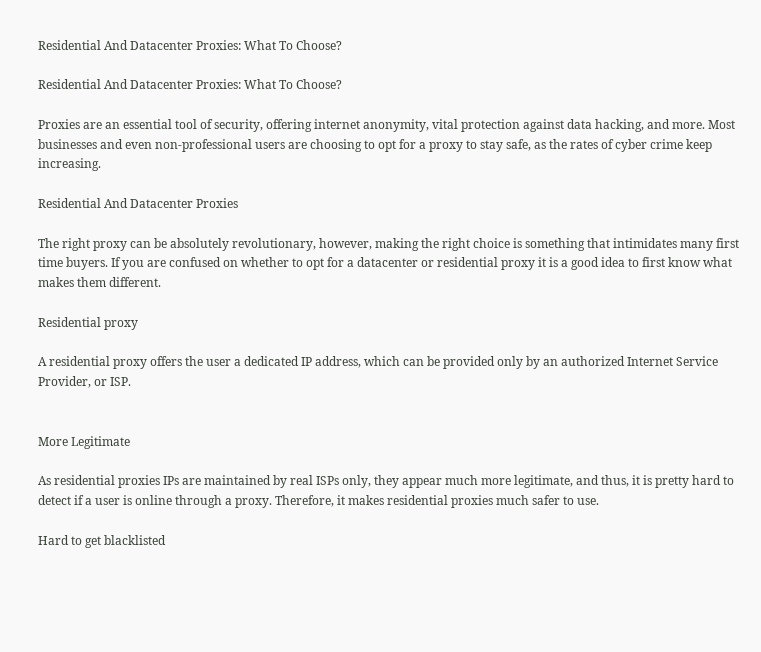Residential And Datacenter Proxies: What To Choose?

Residential And Datacenter Proxies: What To Choose?

Proxies are an essential tool of security, offering internet anonymity, vital protection against data hacking, and more. Most businesses and even non-professional users are choosing to opt for a proxy to stay safe, as the rates of cyber crime keep increasing.

Residential And Datacenter Proxies

The right proxy can be absolutely revolutionary, however, making the right choice is something that intimidates many first time buyers. If you are confused on whether to opt for a datacenter or residential proxy it is a good idea to first know what makes them different.

Residential proxy

A residential proxy offers the user a dedicated IP address, which can be provided only by an authorized Internet Service Provider, or ISP.


More Legitimate

As residential proxies IPs are maintained by real ISPs only, they appear much more legitimate, and thus, it is pretty hard to detect if a user is online through a proxy. Therefore, it makes residential proxies much safer to use.

Hard to get blacklisted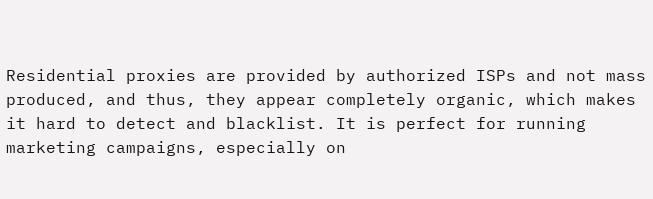Residential proxies are provided by authorized ISPs and not mass produced, and thus, they appear completely organic, which makes it hard to detect and blacklist. It is perfect for running marketing campaigns, especially on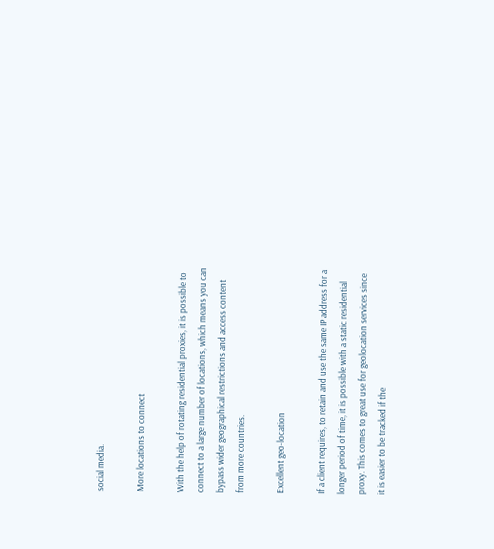social media.

More locations to connect

With the help of rotating residential proxies, it is possible to connect to a large number of locations, which means you can bypass wider geographical restrictions and access content from more countries.

Excellent geo-location

If a client requires, to retain and use the same IP address for a longer period of time, it is possible with a static residential proxy. This comes to great use for geolocation services since it is easier to be tracked if the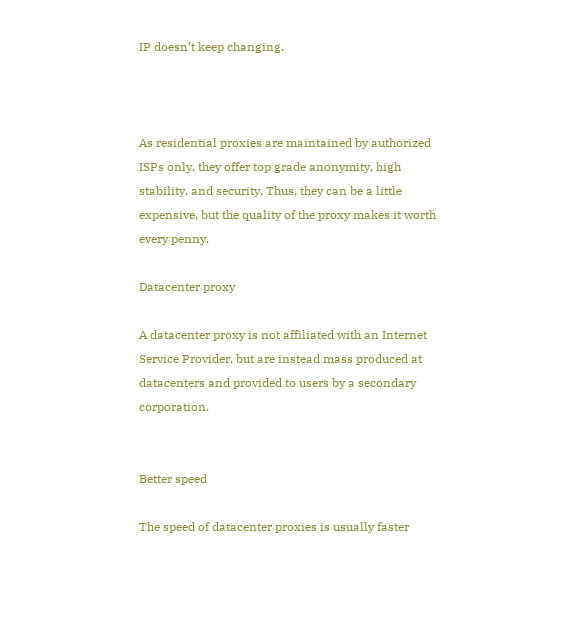IP doesn’t keep changing.



As residential proxies are maintained by authorized ISPs only, they offer top grade anonymity, high stability, and security. Thus, they can be a little expensive, but the quality of the proxy makes it worth every penny.

Datacenter proxy

A datacenter proxy is not affiliated with an Internet Service Provider, but are instead mass produced at datacenters and provided to users by a secondary corporation.


Better speed

The speed of datacenter proxies is usually faster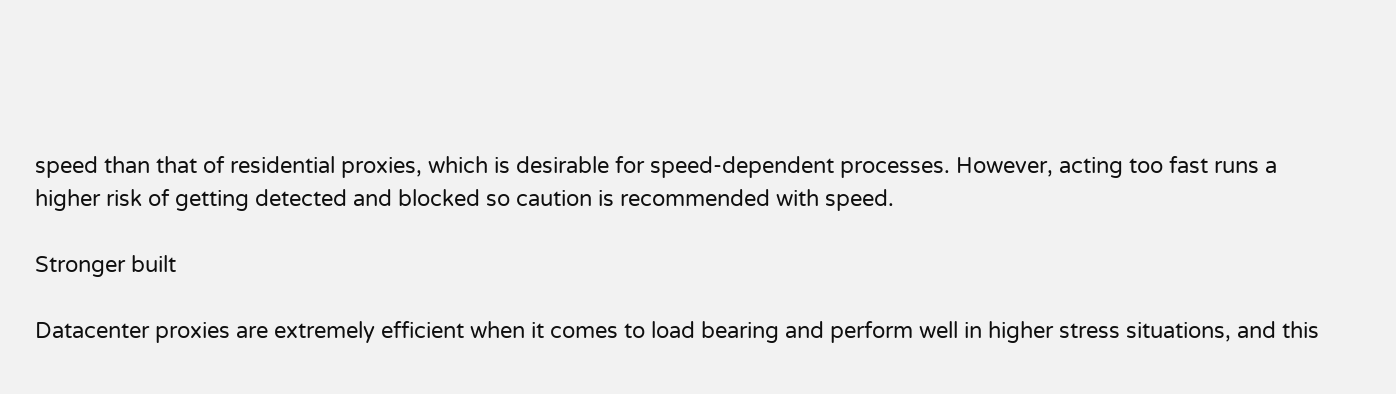speed than that of residential proxies, which is desirable for speed-dependent processes. However, acting too fast runs a higher risk of getting detected and blocked so caution is recommended with speed.

Stronger built

Datacenter proxies are extremely efficient when it comes to load bearing and perform well in higher stress situations, and this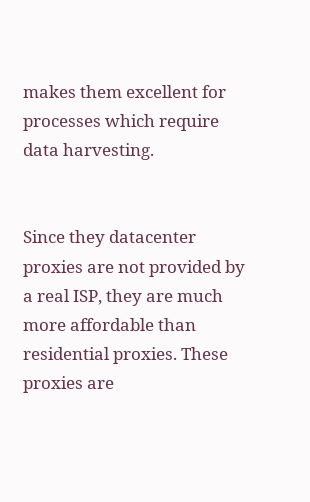makes them excellent for processes which require data harvesting.


Since they datacenter proxies are not provided by a real ISP, they are much more affordable than residential proxies. These proxies are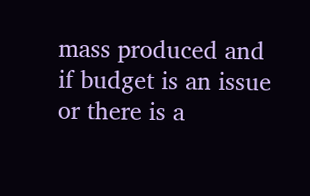mass produced and if budget is an issue or there is a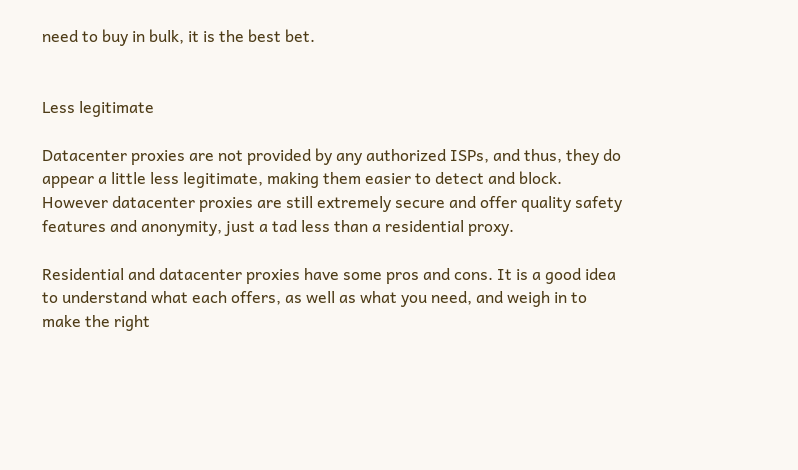need to buy in bulk, it is the best bet.


Less legitimate

Datacenter proxies are not provided by any authorized ISPs, and thus, they do appear a little less legitimate, making them easier to detect and block. However datacenter proxies are still extremely secure and offer quality safety features and anonymity, just a tad less than a residential proxy.

Residential and datacenter proxies have some pros and cons. It is a good idea to understand what each offers, as well as what you need, and weigh in to make the right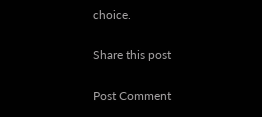choice.

Share this post

Post Comment